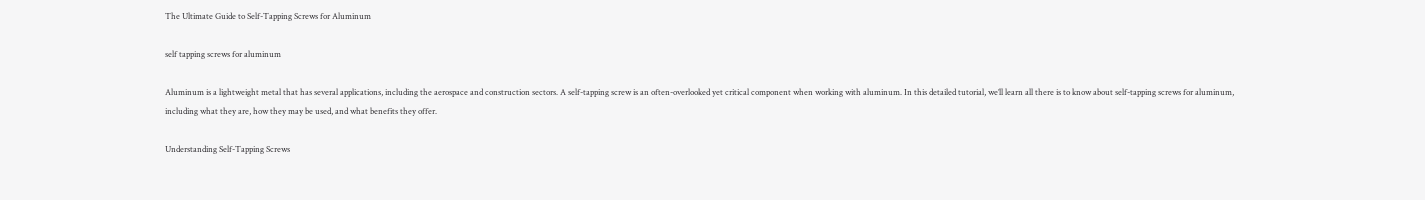The Ultimate Guide to Self-Tapping Screws for Aluminum

self tapping screws for aluminum

Aluminum is a lightweight metal that has several applications, including the aerospace and construction sectors. A self-tapping screw is an often-overlooked yet critical component when working with aluminum. In this detailed tutorial, we’ll learn all there is to know about self-tapping screws for aluminum, including what they are, how they may be used, and what benefits they offer.

Understanding Self-Tapping Screws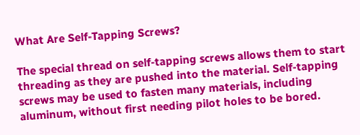What Are Self-Tapping Screws?

The special thread on self-tapping screws allows them to start threading as they are pushed into the material. Self-tapping screws may be used to fasten many materials, including aluminum, without first needing pilot holes to be bored.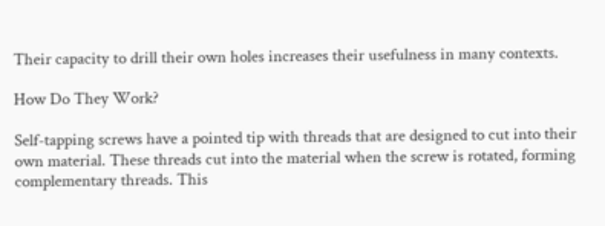Their capacity to drill their own holes increases their usefulness in many contexts.

How Do They Work?

Self-tapping screws have a pointed tip with threads that are designed to cut into their own material. These threads cut into the material when the screw is rotated, forming complementary threads. This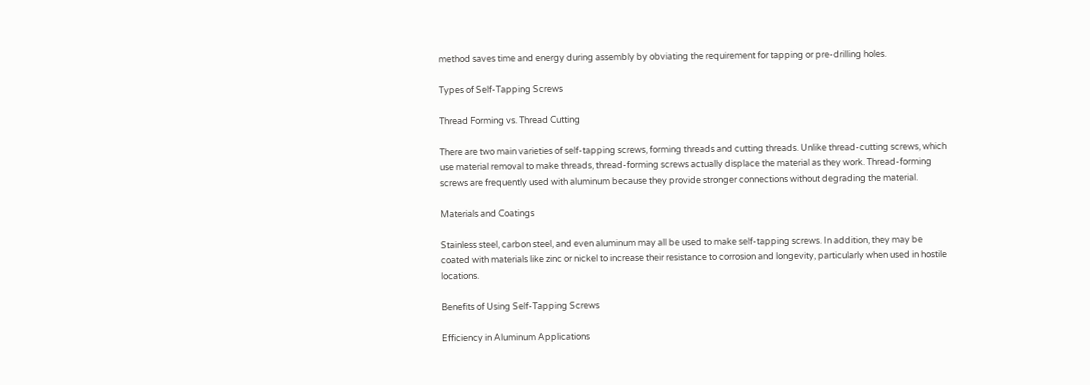method saves time and energy during assembly by obviating the requirement for tapping or pre-drilling holes.

Types of Self-Tapping Screws

Thread Forming vs. Thread Cutting

There are two main varieties of self-tapping screws, forming threads and cutting threads. Unlike thread-cutting screws, which use material removal to make threads, thread-forming screws actually displace the material as they work. Thread-forming screws are frequently used with aluminum because they provide stronger connections without degrading the material.

Materials and Coatings

Stainless steel, carbon steel, and even aluminum may all be used to make self-tapping screws. In addition, they may be coated with materials like zinc or nickel to increase their resistance to corrosion and longevity, particularly when used in hostile locations.

Benefits of Using Self-Tapping Screws

Efficiency in Aluminum Applications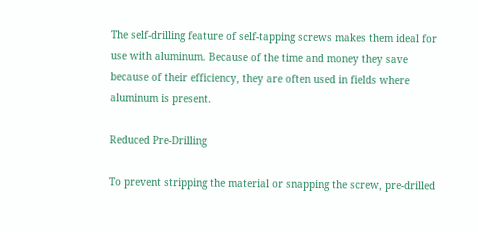The self-drilling feature of self-tapping screws makes them ideal for use with aluminum. Because of the time and money they save because of their efficiency, they are often used in fields where aluminum is present.

Reduced Pre-Drilling

To prevent stripping the material or snapping the screw, pre-drilled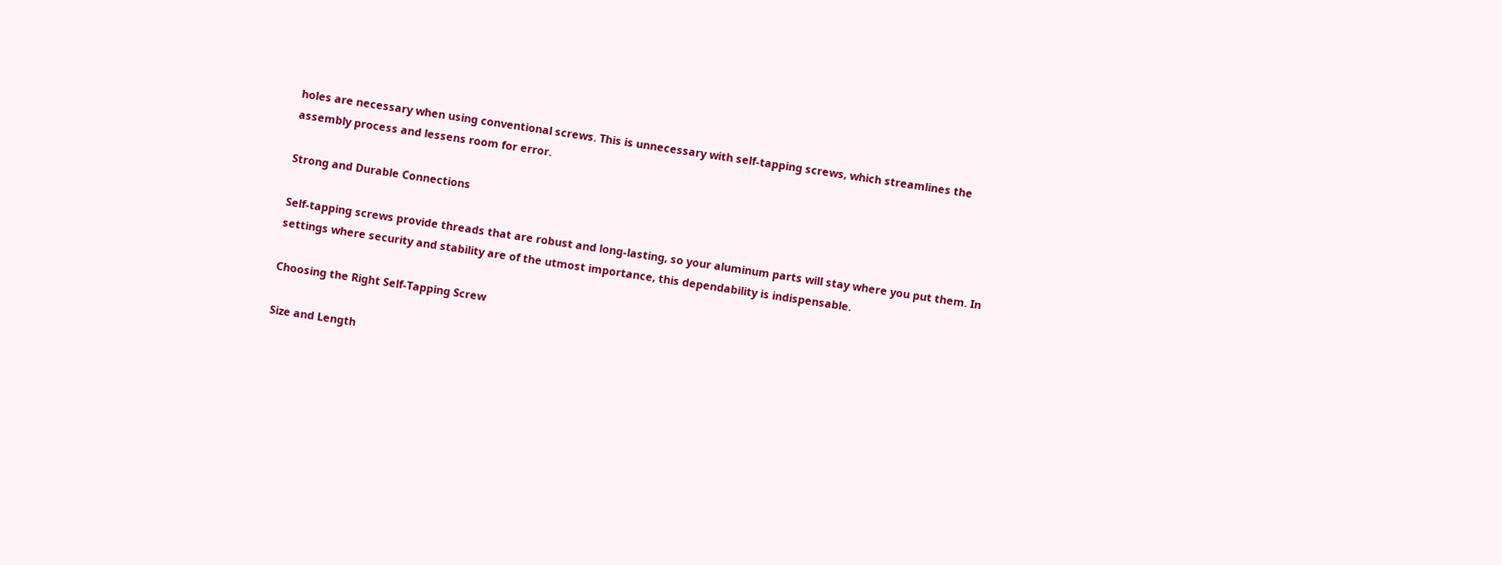holes are necessary when using conventional screws. This is unnecessary with self-tapping screws, which streamlines the assembly process and lessens room for error.

Strong and Durable Connections

Self-tapping screws provide threads that are robust and long-lasting, so your aluminum parts will stay where you put them. In settings where security and stability are of the utmost importance, this dependability is indispensable.

Choosing the Right Self-Tapping Screw

Size and Length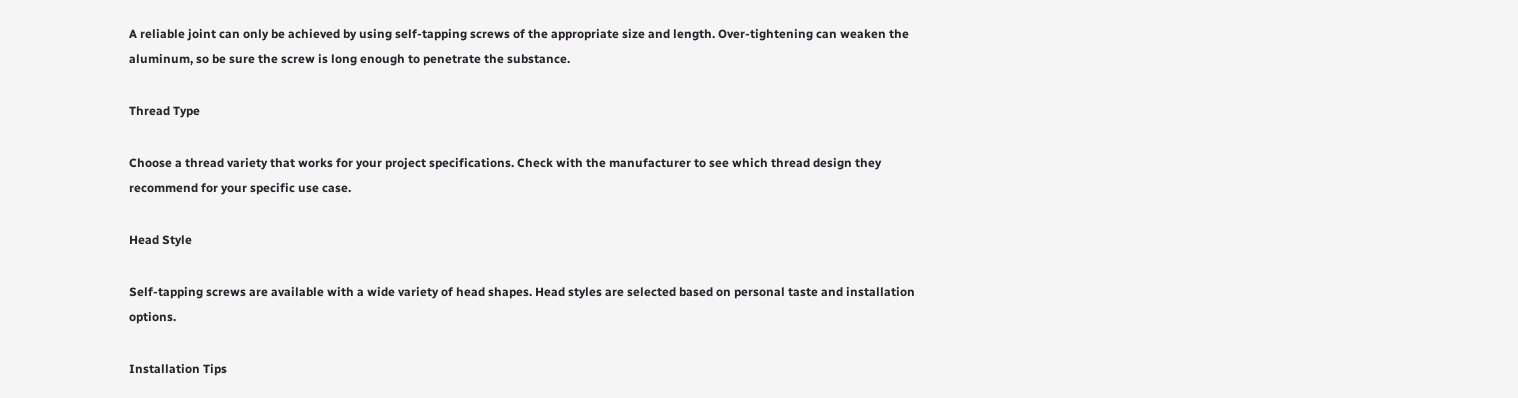A reliable joint can only be achieved by using self-tapping screws of the appropriate size and length. Over-tightening can weaken the aluminum, so be sure the screw is long enough to penetrate the substance.

Thread Type

Choose a thread variety that works for your project specifications. Check with the manufacturer to see which thread design they recommend for your specific use case.

Head Style

Self-tapping screws are available with a wide variety of head shapes. Head styles are selected based on personal taste and installation options.

Installation Tips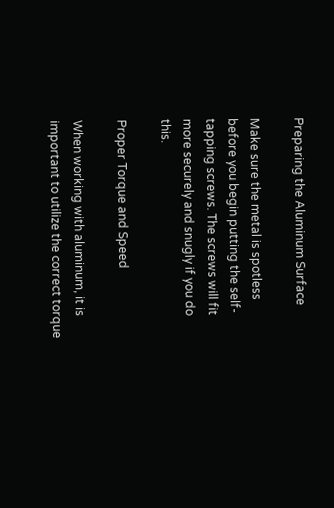Preparing the Aluminum Surface

Make sure the metal is spotless before you begin putting the self-tapping screws. The screws will fit more securely and snugly if you do this.

Proper Torque and Speed

When working with aluminum, it is important to utilize the correct torque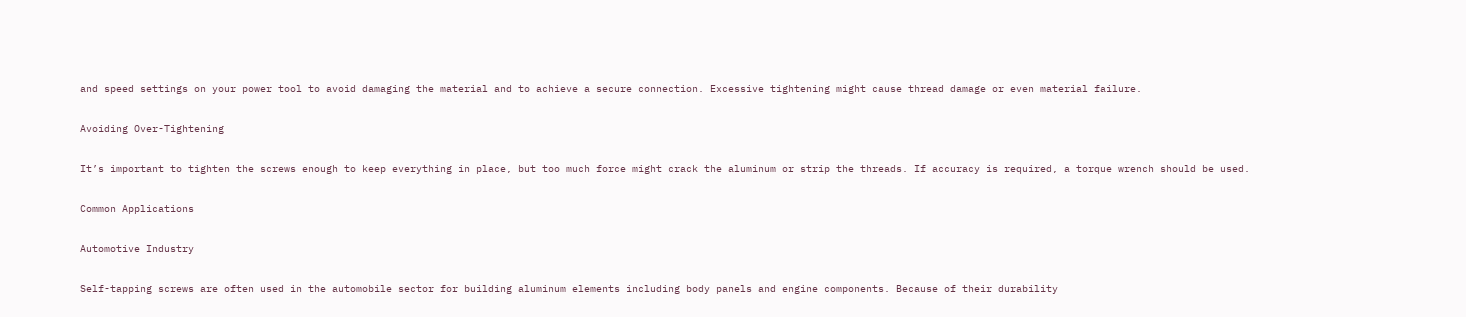and speed settings on your power tool to avoid damaging the material and to achieve a secure connection. Excessive tightening might cause thread damage or even material failure.

Avoiding Over-Tightening

It’s important to tighten the screws enough to keep everything in place, but too much force might crack the aluminum or strip the threads. If accuracy is required, a torque wrench should be used.

Common Applications

Automotive Industry

Self-tapping screws are often used in the automobile sector for building aluminum elements including body panels and engine components. Because of their durability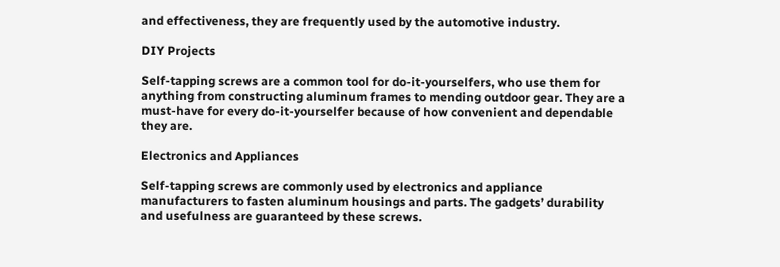and effectiveness, they are frequently used by the automotive industry.

DIY Projects

Self-tapping screws are a common tool for do-it-yourselfers, who use them for anything from constructing aluminum frames to mending outdoor gear. They are a must-have for every do-it-yourselfer because of how convenient and dependable they are.

Electronics and Appliances

Self-tapping screws are commonly used by electronics and appliance manufacturers to fasten aluminum housings and parts. The gadgets’ durability and usefulness are guaranteed by these screws.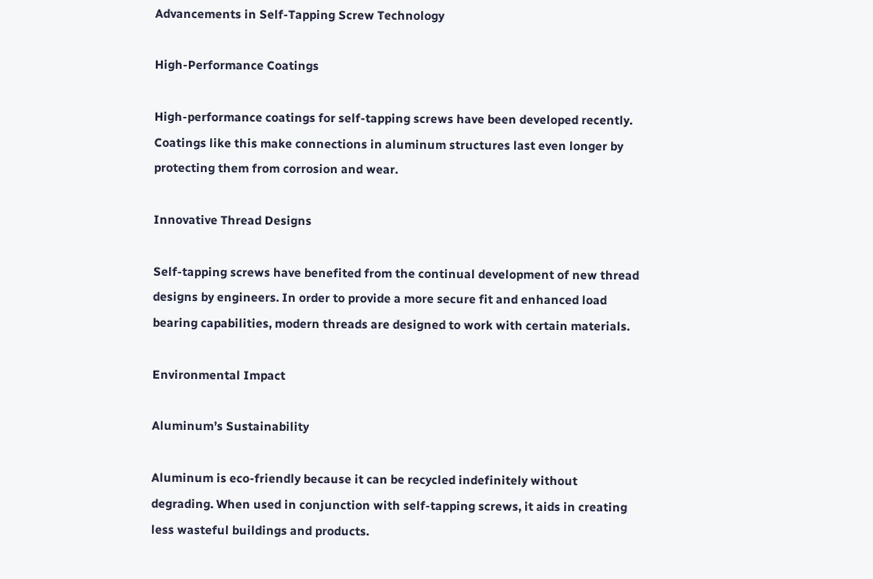Advancements in Self-Tapping Screw Technology

High-Performance Coatings

High-performance coatings for self-tapping screws have been developed recently. Coatings like this make connections in aluminum structures last even longer by protecting them from corrosion and wear.

Innovative Thread Designs

Self-tapping screws have benefited from the continual development of new thread designs by engineers. In order to provide a more secure fit and enhanced load bearing capabilities, modern threads are designed to work with certain materials.

Environmental Impact

Aluminum’s Sustainability

Aluminum is eco-friendly because it can be recycled indefinitely without degrading. When used in conjunction with self-tapping screws, it aids in creating less wasteful buildings and products.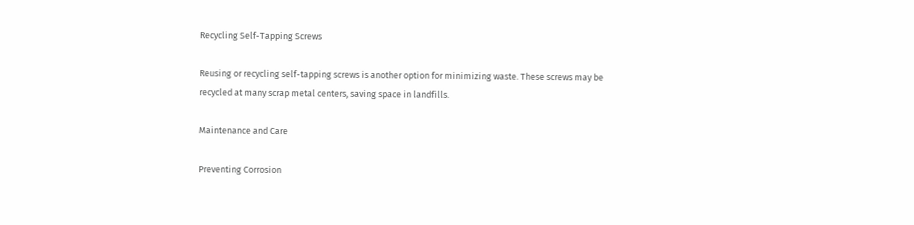Recycling Self-Tapping Screws

Reusing or recycling self-tapping screws is another option for minimizing waste. These screws may be recycled at many scrap metal centers, saving space in landfills.

Maintenance and Care

Preventing Corrosion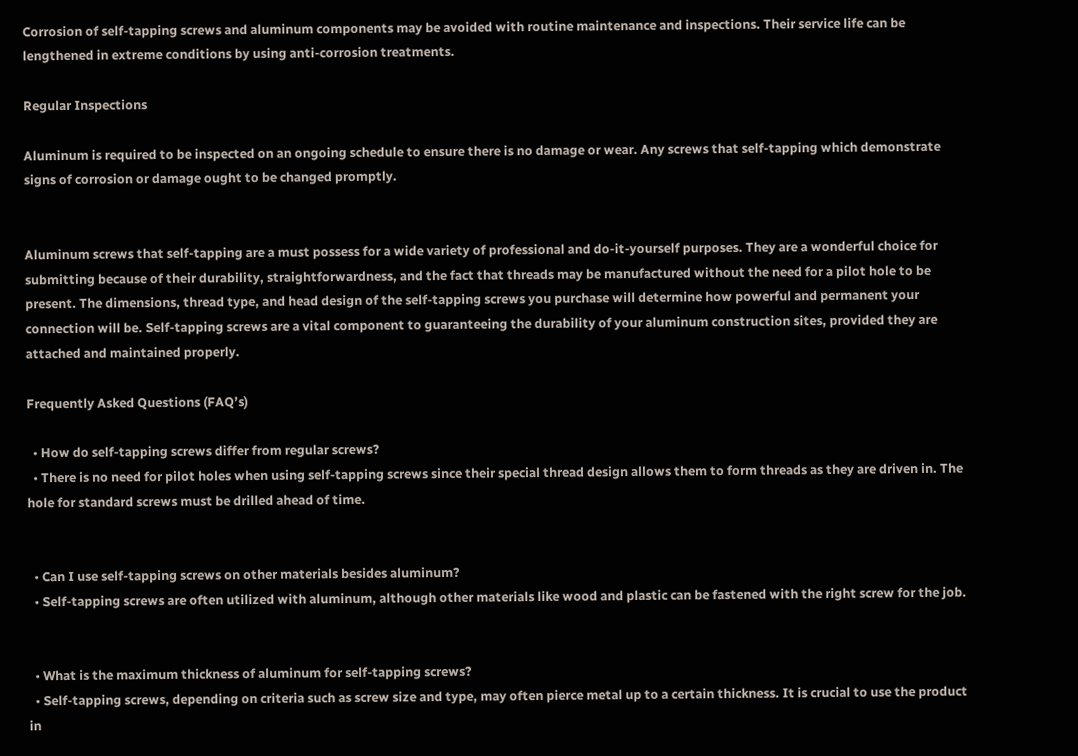Corrosion of self-tapping screws and aluminum components may be avoided with routine maintenance and inspections. Their service life can be lengthened in extreme conditions by using anti-corrosion treatments.

Regular Inspections

Aluminum is required to be inspected on an ongoing schedule to ensure there is no damage or wear. Any screws that self-tapping which demonstrate signs of corrosion or damage ought to be changed promptly.


Aluminum screws that self-tapping are a must possess for a wide variety of professional and do-it-yourself purposes. They are a wonderful choice for submitting because of their durability, straightforwardness, and the fact that threads may be manufactured without the need for a pilot hole to be present. The dimensions, thread type, and head design of the self-tapping screws you purchase will determine how powerful and permanent your connection will be. Self-tapping screws are a vital component to guaranteeing the durability of your aluminum construction sites, provided they are attached and maintained properly.

Frequently Asked Questions (FAQ’s)

  • How do self-tapping screws differ from regular screws?
  • There is no need for pilot holes when using self-tapping screws since their special thread design allows them to form threads as they are driven in. The hole for standard screws must be drilled ahead of time.


  • Can I use self-tapping screws on other materials besides aluminum?
  • Self-tapping screws are often utilized with aluminum, although other materials like wood and plastic can be fastened with the right screw for the job.


  • What is the maximum thickness of aluminum for self-tapping screws?
  • Self-tapping screws, depending on criteria such as screw size and type, may often pierce metal up to a certain thickness. It is crucial to use the product in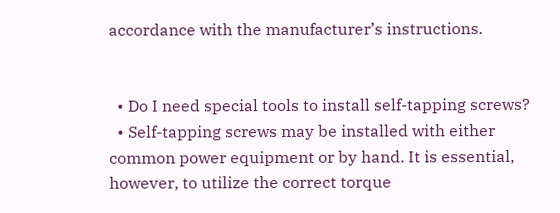accordance with the manufacturer’s instructions.


  • Do I need special tools to install self-tapping screws?
  • Self-tapping screws may be installed with either common power equipment or by hand. It is essential, however, to utilize the correct torque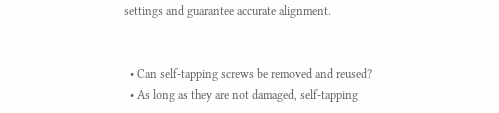settings and guarantee accurate alignment.


  • Can self-tapping screws be removed and reused?
  • As long as they are not damaged, self-tapping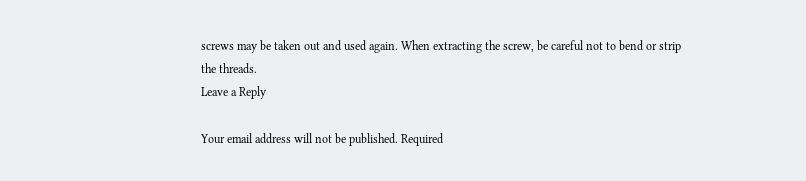screws may be taken out and used again. When extracting the screw, be careful not to bend or strip the threads.
Leave a Reply

Your email address will not be published. Required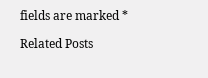fields are marked *

Related Posts